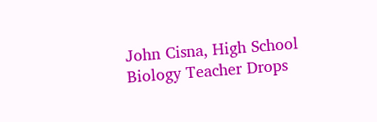John Cisna, High School Biology Teacher Drops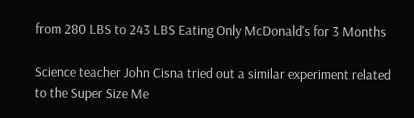from 280 LBS to 243 LBS Eating Only McDonald's for 3 Months

Science teacher John Cisna tried out a similar experiment related to the Super Size Me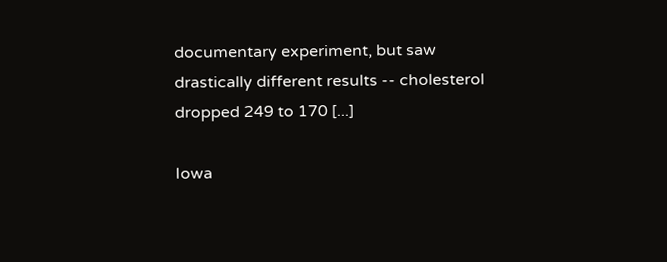documentary experiment, but saw drastically different results -- cholesterol dropped 249 to 170 [...]

Iowa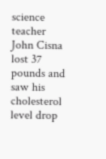science teacher John Cisna lost 37 pounds and saw his cholesterol level drop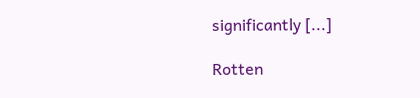significantly [...]

Rotten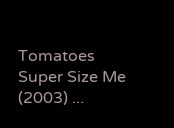Tomatoes Super Size Me (2003) ...